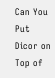Can You Put Dicor on Top of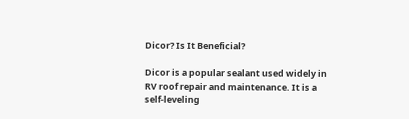Dicor? Is It Beneficial?

Dicor is a popular sealant used widely in RV roof repair and maintenance. It is a self-leveling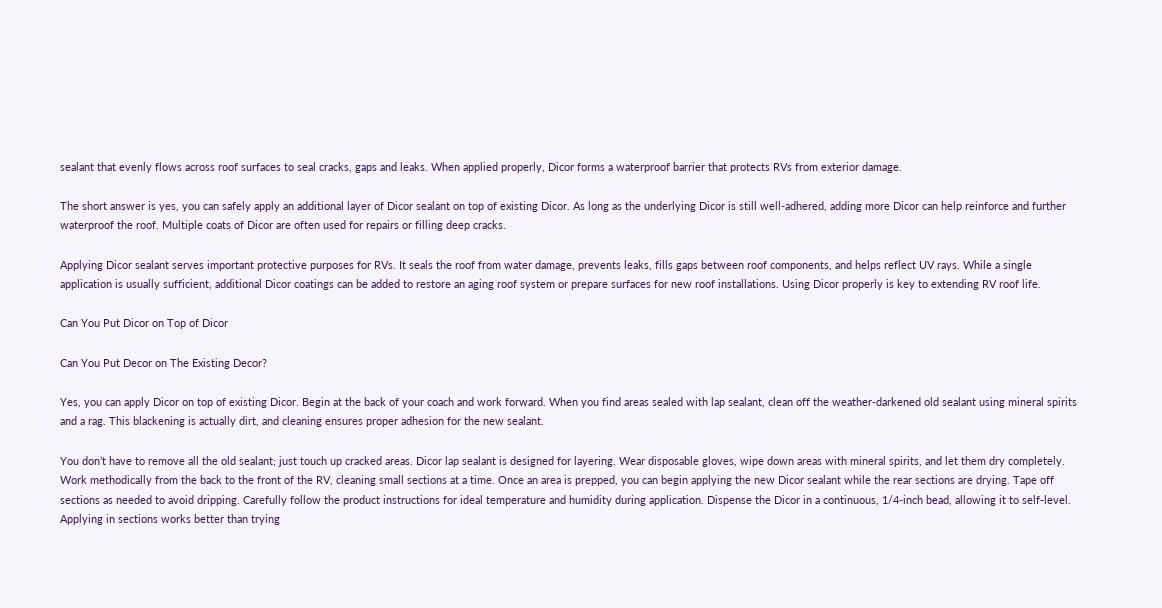sealant that evenly flows across roof surfaces to seal cracks, gaps and leaks. When applied properly, Dicor forms a waterproof barrier that protects RVs from exterior damage.

The short answer is yes, you can safely apply an additional layer of Dicor sealant on top of existing Dicor. As long as the underlying Dicor is still well-adhered, adding more Dicor can help reinforce and further waterproof the roof. Multiple coats of Dicor are often used for repairs or filling deep cracks.

Applying Dicor sealant serves important protective purposes for RVs. It seals the roof from water damage, prevents leaks, fills gaps between roof components, and helps reflect UV rays. While a single application is usually sufficient, additional Dicor coatings can be added to restore an aging roof system or prepare surfaces for new roof installations. Using Dicor properly is key to extending RV roof life.

Can You Put Dicor on Top of Dicor

Can You Put Decor on The Existing Decor?

Yes, you can apply Dicor on top of existing Dicor. Begin at the back of your coach and work forward. When you find areas sealed with lap sealant, clean off the weather-darkened old sealant using mineral spirits and a rag. This blackening is actually dirt, and cleaning ensures proper adhesion for the new sealant.

You don’t have to remove all the old sealant; just touch up cracked areas. Dicor lap sealant is designed for layering. Wear disposable gloves, wipe down areas with mineral spirits, and let them dry completely. Work methodically from the back to the front of the RV, cleaning small sections at a time. Once an area is prepped, you can begin applying the new Dicor sealant while the rear sections are drying. Tape off sections as needed to avoid dripping. Carefully follow the product instructions for ideal temperature and humidity during application. Dispense the Dicor in a continuous, 1/4-inch bead, allowing it to self-level. Applying in sections works better than trying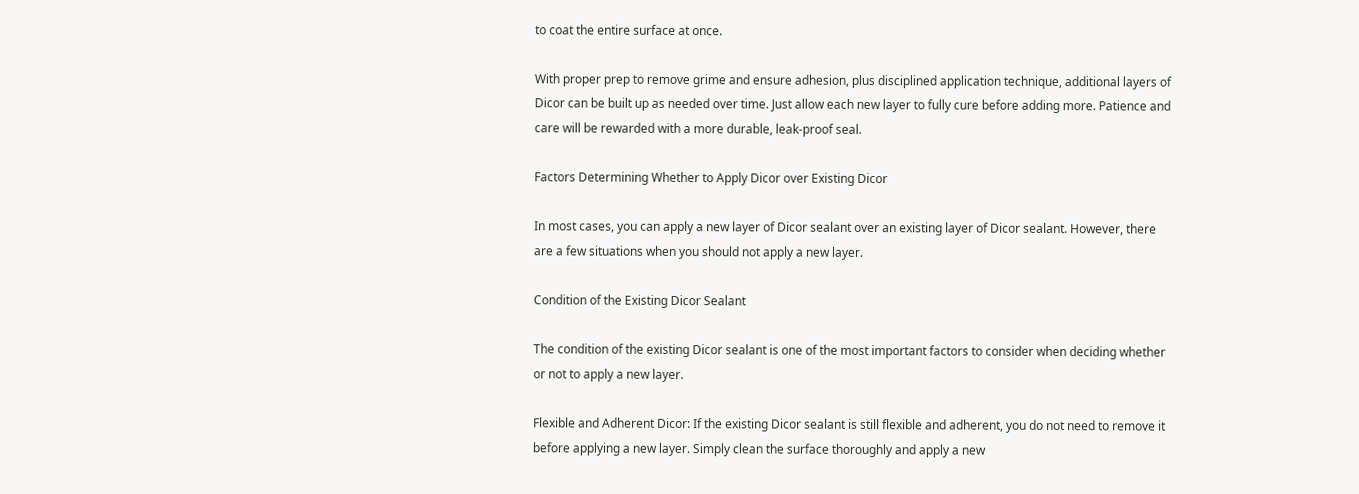to coat the entire surface at once.

With proper prep to remove grime and ensure adhesion, plus disciplined application technique, additional layers of Dicor can be built up as needed over time. Just allow each new layer to fully cure before adding more. Patience and care will be rewarded with a more durable, leak-proof seal.

Factors Determining Whether to Apply Dicor over Existing Dicor

In most cases, you can apply a new layer of Dicor sealant over an existing layer of Dicor sealant. However, there are a few situations when you should not apply a new layer.

Condition of the Existing Dicor Sealant

The condition of the existing Dicor sealant is one of the most important factors to consider when deciding whether or not to apply a new layer.

Flexible and Adherent Dicor: If the existing Dicor sealant is still flexible and adherent, you do not need to remove it before applying a new layer. Simply clean the surface thoroughly and apply a new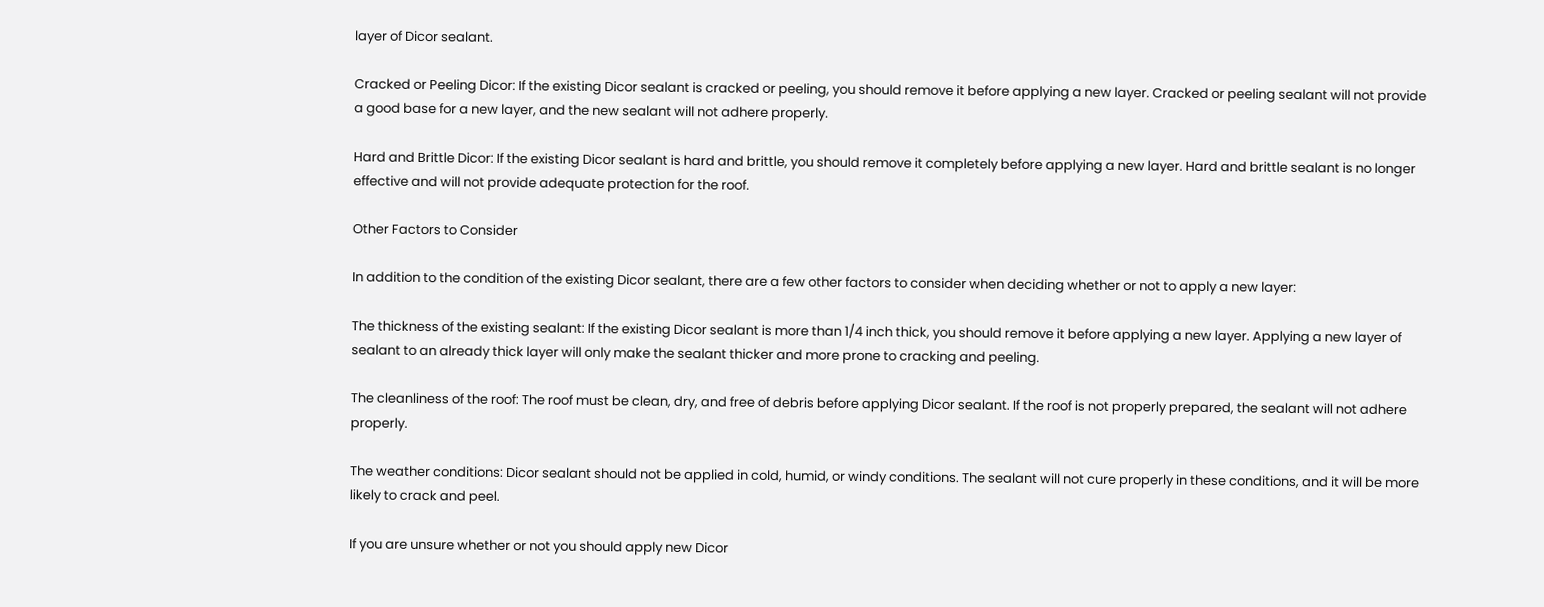layer of Dicor sealant.

Cracked or Peeling Dicor: If the existing Dicor sealant is cracked or peeling, you should remove it before applying a new layer. Cracked or peeling sealant will not provide a good base for a new layer, and the new sealant will not adhere properly.

Hard and Brittle Dicor: If the existing Dicor sealant is hard and brittle, you should remove it completely before applying a new layer. Hard and brittle sealant is no longer effective and will not provide adequate protection for the roof.

Other Factors to Consider

In addition to the condition of the existing Dicor sealant, there are a few other factors to consider when deciding whether or not to apply a new layer:

The thickness of the existing sealant: If the existing Dicor sealant is more than 1/4 inch thick, you should remove it before applying a new layer. Applying a new layer of sealant to an already thick layer will only make the sealant thicker and more prone to cracking and peeling.

The cleanliness of the roof: The roof must be clean, dry, and free of debris before applying Dicor sealant. If the roof is not properly prepared, the sealant will not adhere properly.

The weather conditions: Dicor sealant should not be applied in cold, humid, or windy conditions. The sealant will not cure properly in these conditions, and it will be more likely to crack and peel.

If you are unsure whether or not you should apply new Dicor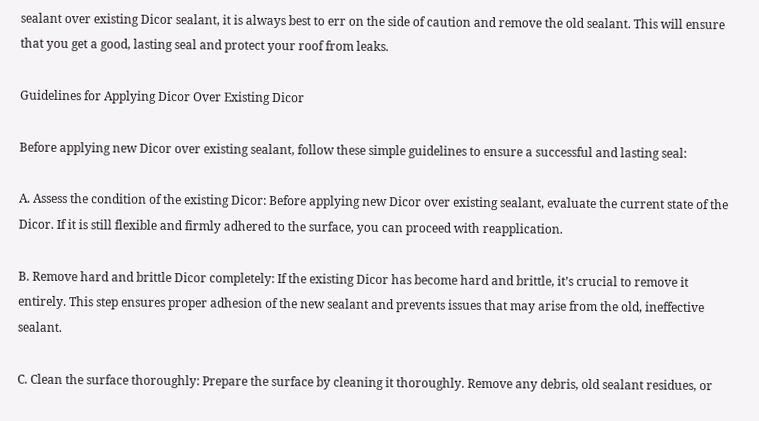sealant over existing Dicor sealant, it is always best to err on the side of caution and remove the old sealant. This will ensure that you get a good, lasting seal and protect your roof from leaks.

Guidelines for Applying Dicor Over Existing Dicor

Before applying new Dicor over existing sealant, follow these simple guidelines to ensure a successful and lasting seal:

A. Assess the condition of the existing Dicor: Before applying new Dicor over existing sealant, evaluate the current state of the Dicor. If it is still flexible and firmly adhered to the surface, you can proceed with reapplication.

B. Remove hard and brittle Dicor completely: If the existing Dicor has become hard and brittle, it’s crucial to remove it entirely. This step ensures proper adhesion of the new sealant and prevents issues that may arise from the old, ineffective sealant.

C. Clean the surface thoroughly: Prepare the surface by cleaning it thoroughly. Remove any debris, old sealant residues, or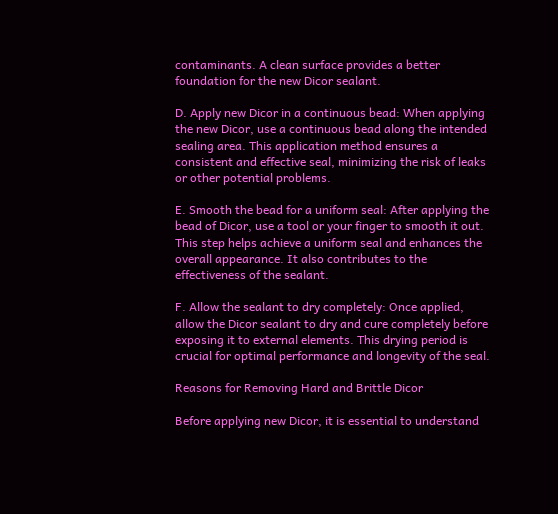contaminants. A clean surface provides a better foundation for the new Dicor sealant.

D. Apply new Dicor in a continuous bead: When applying the new Dicor, use a continuous bead along the intended sealing area. This application method ensures a consistent and effective seal, minimizing the risk of leaks or other potential problems.

E. Smooth the bead for a uniform seal: After applying the bead of Dicor, use a tool or your finger to smooth it out. This step helps achieve a uniform seal and enhances the overall appearance. It also contributes to the effectiveness of the sealant.

F. Allow the sealant to dry completely: Once applied, allow the Dicor sealant to dry and cure completely before exposing it to external elements. This drying period is crucial for optimal performance and longevity of the seal.

Reasons for Removing Hard and Brittle Dicor

Before applying new Dicor, it is essential to understand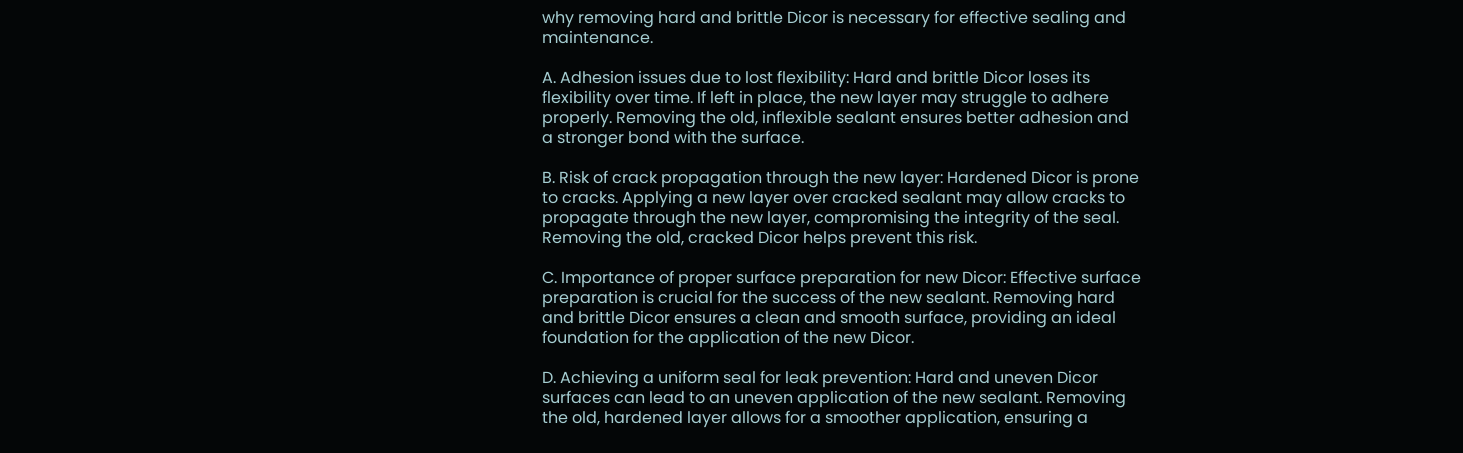why removing hard and brittle Dicor is necessary for effective sealing and maintenance.

A. Adhesion issues due to lost flexibility: Hard and brittle Dicor loses its flexibility over time. If left in place, the new layer may struggle to adhere properly. Removing the old, inflexible sealant ensures better adhesion and a stronger bond with the surface.

B. Risk of crack propagation through the new layer: Hardened Dicor is prone to cracks. Applying a new layer over cracked sealant may allow cracks to propagate through the new layer, compromising the integrity of the seal. Removing the old, cracked Dicor helps prevent this risk.

C. Importance of proper surface preparation for new Dicor: Effective surface preparation is crucial for the success of the new sealant. Removing hard and brittle Dicor ensures a clean and smooth surface, providing an ideal foundation for the application of the new Dicor.

D. Achieving a uniform seal for leak prevention: Hard and uneven Dicor surfaces can lead to an uneven application of the new sealant. Removing the old, hardened layer allows for a smoother application, ensuring a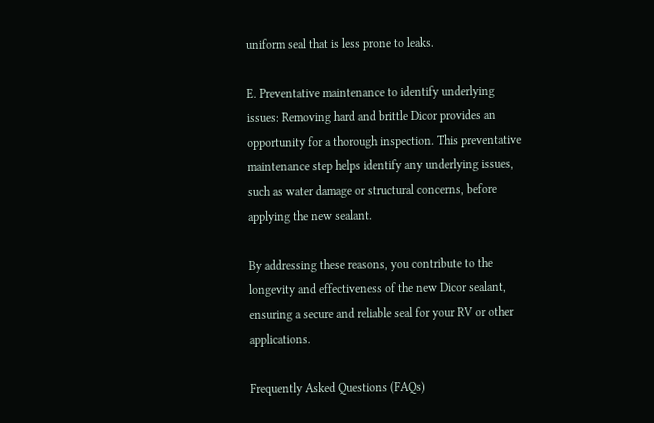uniform seal that is less prone to leaks.

E. Preventative maintenance to identify underlying issues: Removing hard and brittle Dicor provides an opportunity for a thorough inspection. This preventative maintenance step helps identify any underlying issues, such as water damage or structural concerns, before applying the new sealant.

By addressing these reasons, you contribute to the longevity and effectiveness of the new Dicor sealant, ensuring a secure and reliable seal for your RV or other applications.

Frequently Asked Questions (FAQs)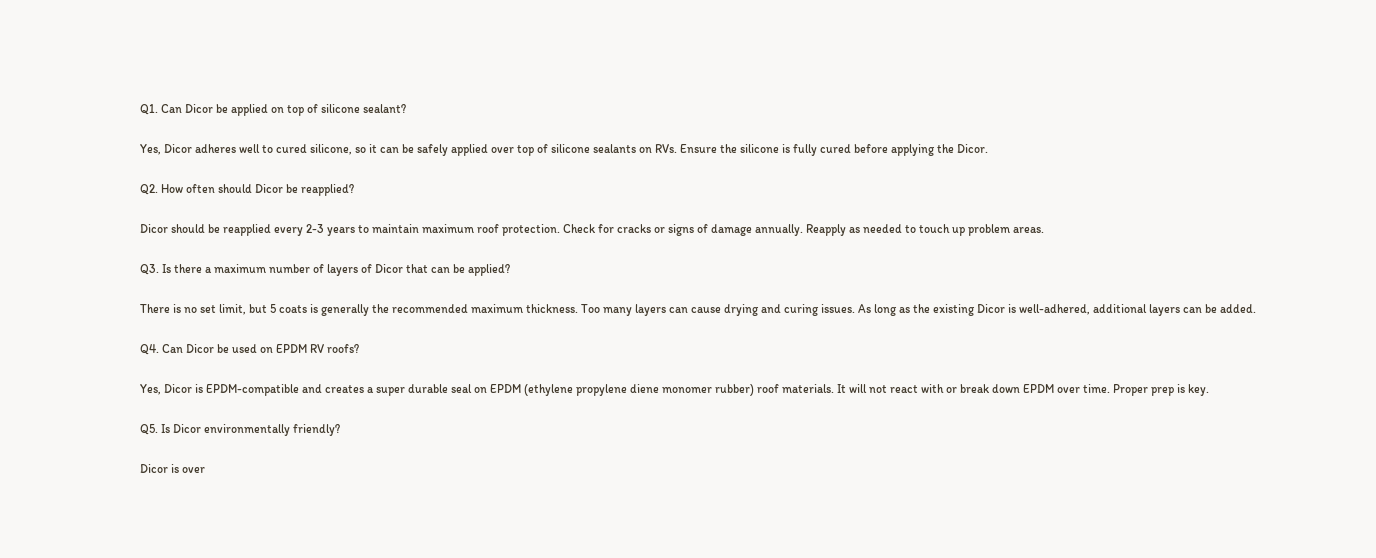Q1. Can Dicor be applied on top of silicone sealant?

Yes, Dicor adheres well to cured silicone, so it can be safely applied over top of silicone sealants on RVs. Ensure the silicone is fully cured before applying the Dicor.

Q2. How often should Dicor be reapplied?

Dicor should be reapplied every 2-3 years to maintain maximum roof protection. Check for cracks or signs of damage annually. Reapply as needed to touch up problem areas.

Q3. Is there a maximum number of layers of Dicor that can be applied?

There is no set limit, but 5 coats is generally the recommended maximum thickness. Too many layers can cause drying and curing issues. As long as the existing Dicor is well-adhered, additional layers can be added.

Q4. Can Dicor be used on EPDM RV roofs?

Yes, Dicor is EPDM-compatible and creates a super durable seal on EPDM (ethylene propylene diene monomer rubber) roof materials. It will not react with or break down EPDM over time. Proper prep is key.

Q5. Is Dicor environmentally friendly?

Dicor is over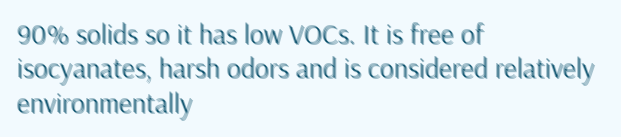90% solids so it has low VOCs. It is free of isocyanates, harsh odors and is considered relatively environmentally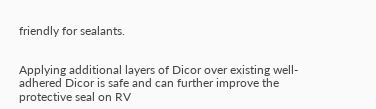friendly for sealants.


Applying additional layers of Dicor over existing well-adhered Dicor is safe and can further improve the protective seal on RV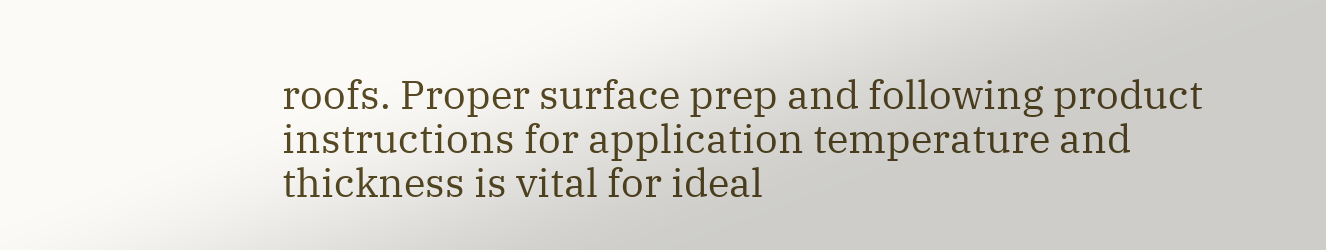roofs. Proper surface prep and following product instructions for application temperature and thickness is vital for ideal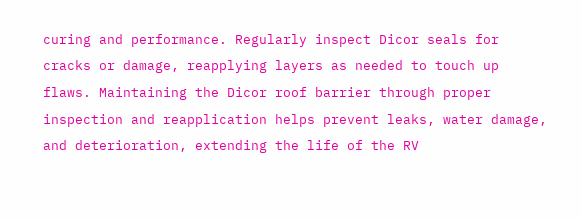curing and performance. Regularly inspect Dicor seals for cracks or damage, reapplying layers as needed to touch up flaws. Maintaining the Dicor roof barrier through proper inspection and reapplication helps prevent leaks, water damage, and deterioration, extending the life of the RV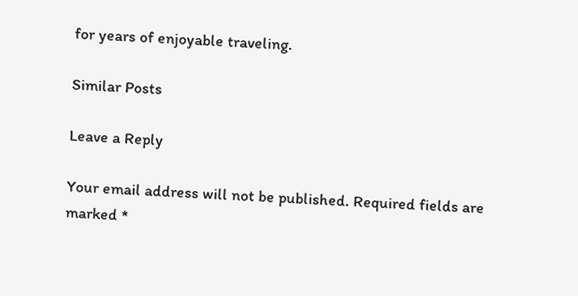for years of enjoyable traveling.

Similar Posts

Leave a Reply

Your email address will not be published. Required fields are marked *